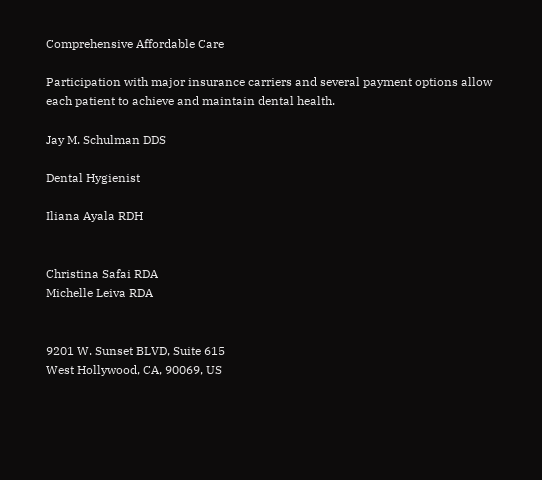Comprehensive Affordable Care

Participation with major insurance carriers and several payment options allow each patient to achieve and maintain dental health.

Jay M. Schulman DDS

Dental Hygienist

Iliana Ayala RDH


Christina Safai RDA
Michelle Leiva RDA


9201 W. Sunset BLVD, Suite 615
West Hollywood, CA, 90069, US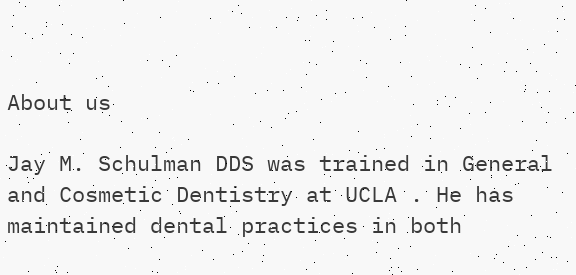About us

Jay M. Schulman DDS was trained in General and Cosmetic Dentistry at UCLA . He has maintained dental practices in both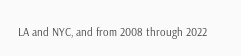LA and NYC, and from 2008 through 2022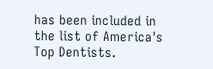has been included in the list of America's Top Dentists.